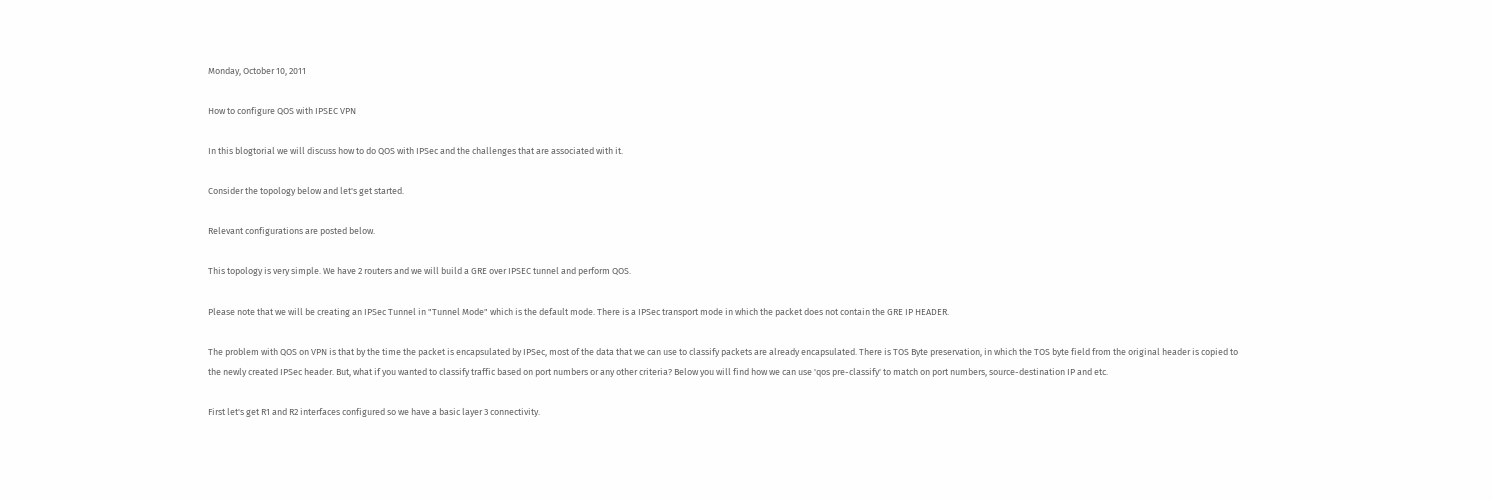Monday, October 10, 2011

How to configure QOS with IPSEC VPN

In this blogtorial we will discuss how to do QOS with IPSec and the challenges that are associated with it.

Consider the topology below and let's get started.

Relevant configurations are posted below.

This topology is very simple. We have 2 routers and we will build a GRE over IPSEC tunnel and perform QOS.

Please note that we will be creating an IPSec Tunnel in "Tunnel Mode" which is the default mode. There is a IPSec transport mode in which the packet does not contain the GRE IP HEADER.

The problem with QOS on VPN is that by the time the packet is encapsulated by IPSec, most of the data that we can use to classify packets are already encapsulated. There is TOS Byte preservation, in which the TOS byte field from the original header is copied to the newly created IPSec header. But, what if you wanted to classify traffic based on port numbers or any other criteria? Below you will find how we can use 'qos pre-classify' to match on port numbers, source-destination IP and etc.

First let's get R1 and R2 interfaces configured so we have a basic layer 3 connectivity.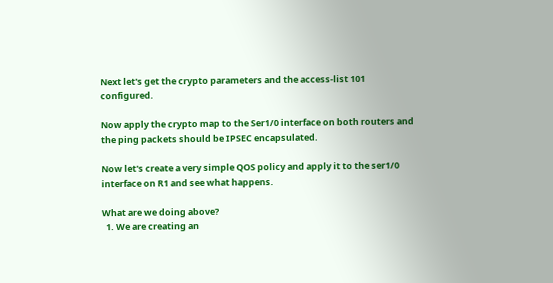Next let's get the crypto parameters and the access-list 101 configured.

Now apply the crypto map to the Ser1/0 interface on both routers and the ping packets should be IPSEC encapsulated.

Now let's create a very simple QOS policy and apply it to the ser1/0 interface on R1 and see what happens.

What are we doing above?
  1. We are creating an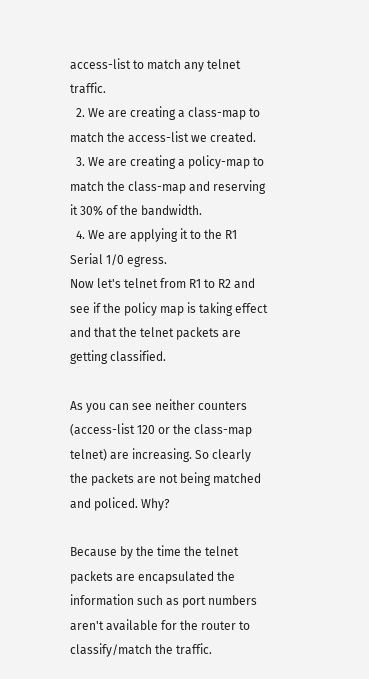access-list to match any telnet traffic.
  2. We are creating a class-map to match the access-list we created.
  3. We are creating a policy-map to match the class-map and reserving it 30% of the bandwidth.
  4. We are applying it to the R1 Serial 1/0 egress.
Now let's telnet from R1 to R2 and see if the policy map is taking effect and that the telnet packets are getting classified.

As you can see neither counters (access-list 120 or the class-map telnet) are increasing. So clearly the packets are not being matched and policed. Why?

Because by the time the telnet packets are encapsulated the information such as port numbers aren't available for the router to classify/match the traffic.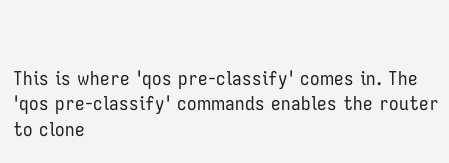This is where 'qos pre-classify' comes in. The 'qos pre-classify' commands enables the router to clone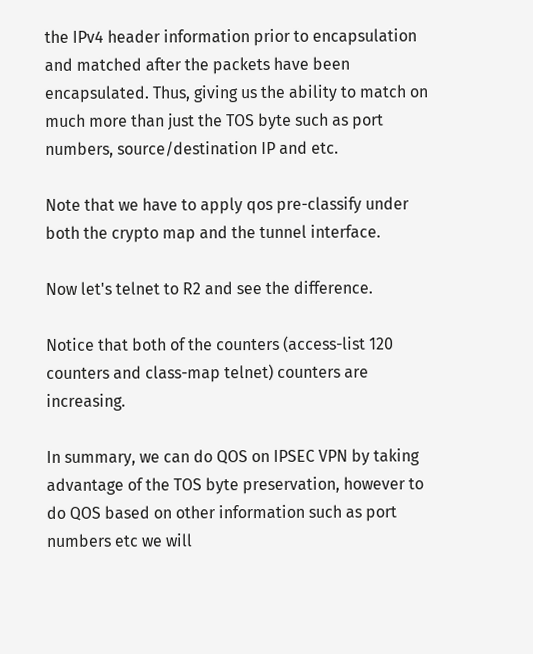the IPv4 header information prior to encapsulation and matched after the packets have been encapsulated. Thus, giving us the ability to match on much more than just the TOS byte such as port numbers, source/destination IP and etc.

Note that we have to apply qos pre-classify under both the crypto map and the tunnel interface.

Now let's telnet to R2 and see the difference.

Notice that both of the counters (access-list 120 counters and class-map telnet) counters are increasing.

In summary, we can do QOS on IPSEC VPN by taking advantage of the TOS byte preservation, however to do QOS based on other information such as port numbers etc we will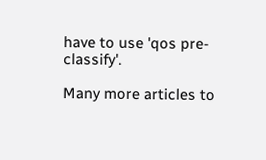have to use 'qos pre-classify'.

Many more articles to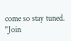come so stay tuned. "Join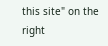this site" on the right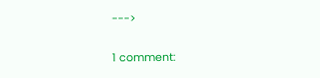--->

1 comment: